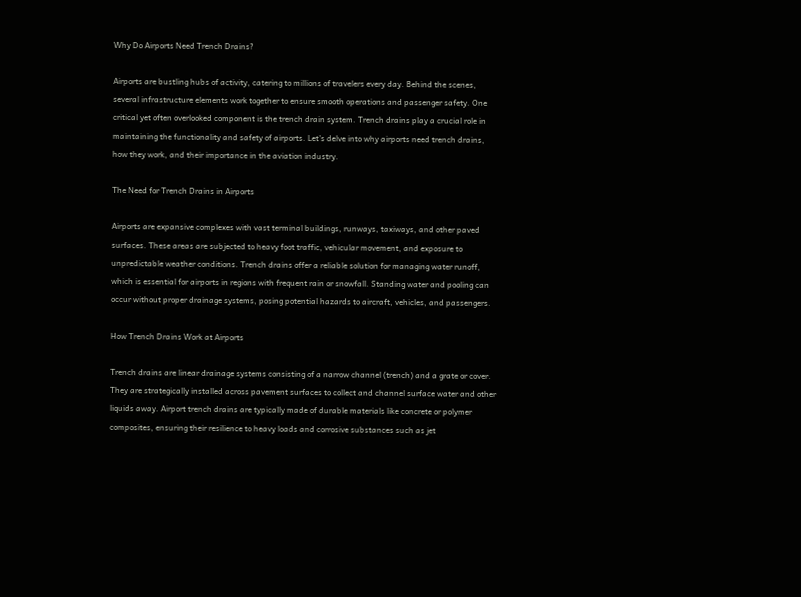Why Do Airports Need Trench Drains?

Airports are bustling hubs of activity, catering to millions of travelers every day. Behind the scenes, several infrastructure elements work together to ensure smooth operations and passenger safety. One critical yet often overlooked component is the trench drain system. Trench drains play a crucial role in maintaining the functionality and safety of airports. Let’s delve into why airports need trench drains, how they work, and their importance in the aviation industry.

The Need for Trench Drains in Airports

Airports are expansive complexes with vast terminal buildings, runways, taxiways, and other paved surfaces. These areas are subjected to heavy foot traffic, vehicular movement, and exposure to unpredictable weather conditions. Trench drains offer a reliable solution for managing water runoff, which is essential for airports in regions with frequent rain or snowfall. Standing water and pooling can occur without proper drainage systems, posing potential hazards to aircraft, vehicles, and passengers.

How Trench Drains Work at Airports

Trench drains are linear drainage systems consisting of a narrow channel (trench) and a grate or cover. They are strategically installed across pavement surfaces to collect and channel surface water and other liquids away. Airport trench drains are typically made of durable materials like concrete or polymer composites, ensuring their resilience to heavy loads and corrosive substances such as jet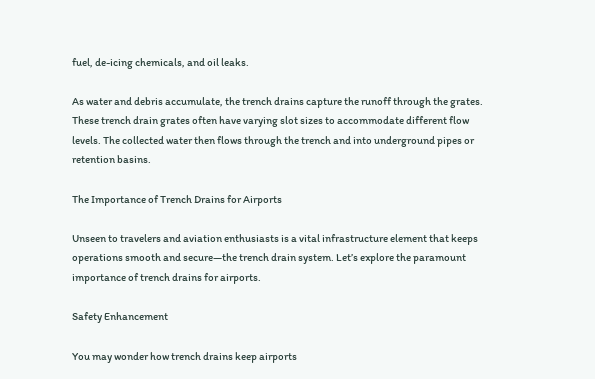fuel, de-icing chemicals, and oil leaks.

As water and debris accumulate, the trench drains capture the runoff through the grates. These trench drain grates often have varying slot sizes to accommodate different flow levels. The collected water then flows through the trench and into underground pipes or retention basins.

The Importance of Trench Drains for Airports

Unseen to travelers and aviation enthusiasts is a vital infrastructure element that keeps operations smooth and secure—the trench drain system. Let’s explore the paramount importance of trench drains for airports.

Safety Enhancement

You may wonder how trench drains keep airports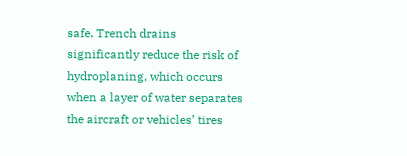safe. Trench drains significantly reduce the risk of hydroplaning, which occurs when a layer of water separates the aircraft or vehicles’ tires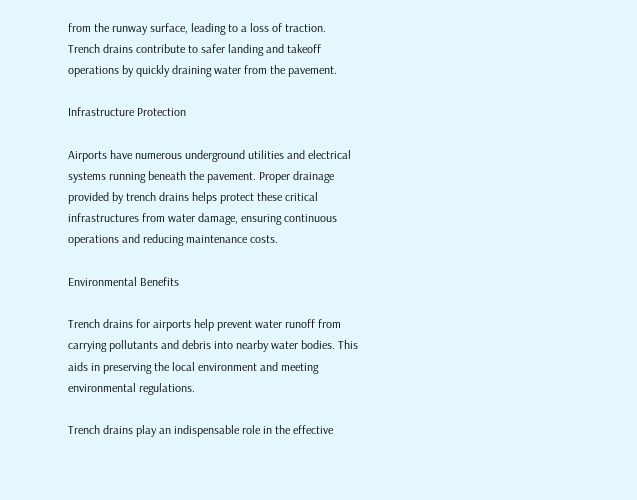from the runway surface, leading to a loss of traction. Trench drains contribute to safer landing and takeoff operations by quickly draining water from the pavement.

Infrastructure Protection

Airports have numerous underground utilities and electrical systems running beneath the pavement. Proper drainage provided by trench drains helps protect these critical infrastructures from water damage, ensuring continuous operations and reducing maintenance costs.

Environmental Benefits

Trench drains for airports help prevent water runoff from carrying pollutants and debris into nearby water bodies. This aids in preserving the local environment and meeting environmental regulations.

Trench drains play an indispensable role in the effective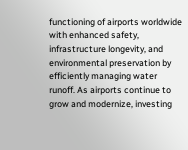functioning of airports worldwide with enhanced safety, infrastructure longevity, and environmental preservation by efficiently managing water runoff. As airports continue to grow and modernize, investing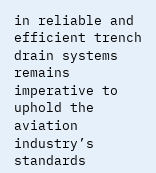in reliable and efficient trench drain systems remains imperative to uphold the aviation industry’s standards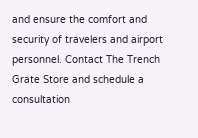and ensure the comfort and security of travelers and airport personnel. Contact The Trench Grate Store and schedule a consultation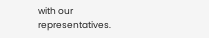with our representatives.